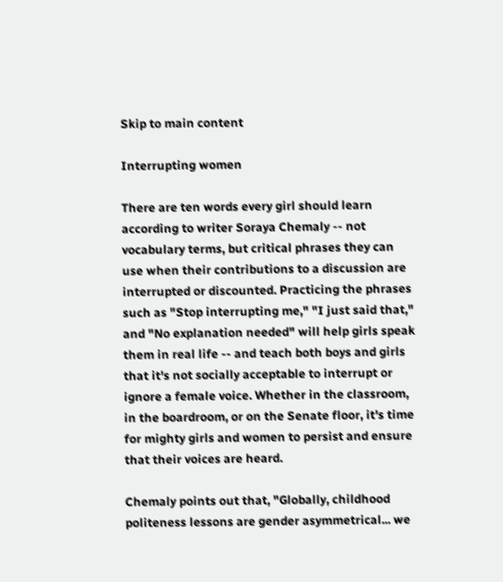Skip to main content

Interrupting women

There are ten words every girl should learn according to writer Soraya Chemaly -- not vocabulary terms, but critical phrases they can use when their contributions to a discussion are interrupted or discounted. Practicing the phrases such as "Stop interrupting me," "I just said that," and "No explanation needed" will help girls speak them in real life -- and teach both boys and girls that it's not socially acceptable to interrupt or ignore a female voice. Whether in the classroom, in the boardroom, or on the Senate floor, it's time for mighty girls and women to persist and ensure that their voices are heard.

Chemaly points out that, "Globally, childhood politeness lessons are gender asymmetrical... we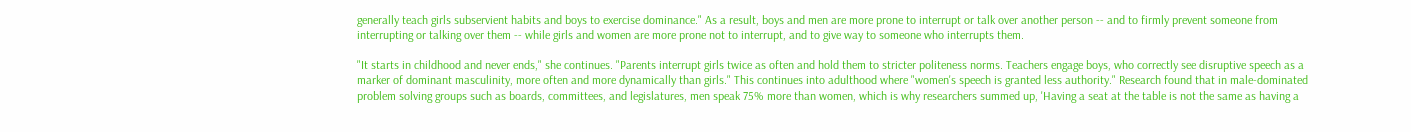generally teach girls subservient habits and boys to exercise dominance." As a result, boys and men are more prone to interrupt or talk over another person -- and to firmly prevent someone from interrupting or talking over them -- while girls and women are more prone not to interrupt, and to give way to someone who interrupts them.

"It starts in childhood and never ends," she continues. "Parents interrupt girls twice as often and hold them to stricter politeness norms. Teachers engage boys, who correctly see disruptive speech as a marker of dominant masculinity, more often and more dynamically than girls." This continues into adulthood where "women's speech is granted less authority." Research found that in male-dominated problem solving groups such as boards, committees, and legislatures, men speak 75% more than women, which is why researchers summed up, 'Having a seat at the table is not the same as having a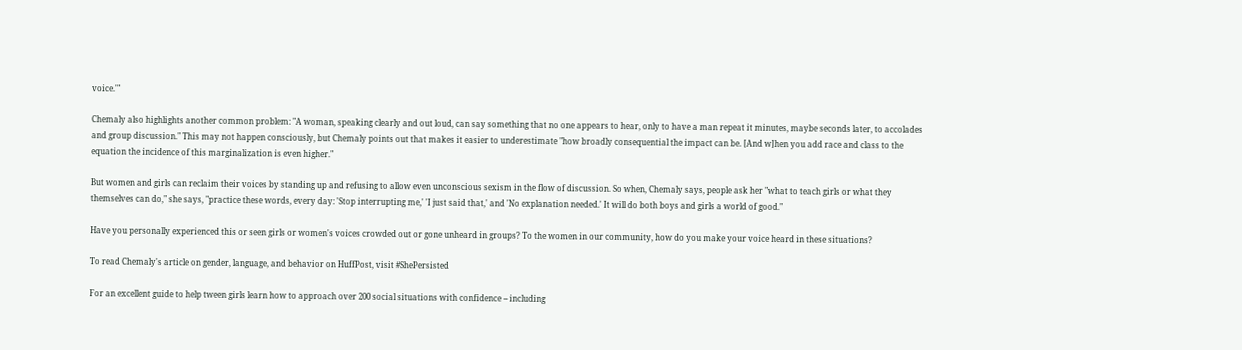voice.'"

Chemaly also highlights another common problem: "A woman, speaking clearly and out loud, can say something that no one appears to hear, only to have a man repeat it minutes, maybe seconds later, to accolades and group discussion." This may not happen consciously, but Chemaly points out that makes it easier to underestimate "how broadly consequential the impact can be. [And w]hen you add race and class to the equation the incidence of this marginalization is even higher."

But women and girls can reclaim their voices by standing up and refusing to allow even unconscious sexism in the flow of discussion. So when, Chemaly says, people ask her "what to teach girls or what they themselves can do," she says, "practice these words, every day: 'Stop interrupting me,' 'I just said that,' and 'No explanation needed.' It will do both boys and girls a world of good."

Have you personally experienced this or seen girls or women's voices crowded out or gone unheard in groups? To the women in our community, how do you make your voice heard in these situations?

To read Chemaly's article on gender, language, and behavior on HuffPost, visit #ShePersisted

For an excellent guide to help tween girls learn how to approach over 200 social situations with confidence -- including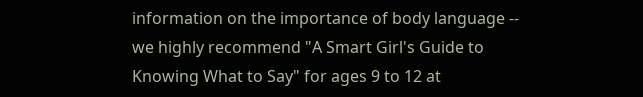information on the importance of body language -- we highly recommend "A Smart Girl's Guide to Knowing What to Say" for ages 9 to 12 at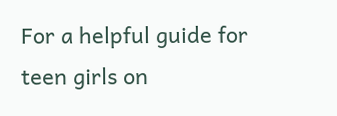For a helpful guide for teen girls on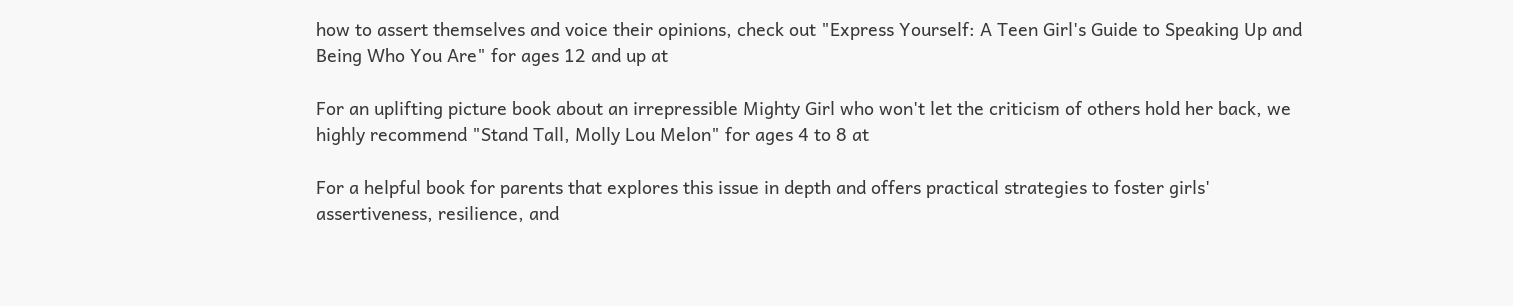how to assert themselves and voice their opinions, check out "Express Yourself: A Teen Girl's Guide to Speaking Up and Being Who You Are" for ages 12 and up at

For an uplifting picture book about an irrepressible Mighty Girl who won't let the criticism of others hold her back, we highly recommend "Stand Tall, Molly Lou Melon" for ages 4 to 8 at

For a helpful book for parents that explores this issue in depth and offers practical strategies to foster girls' assertiveness, resilience, and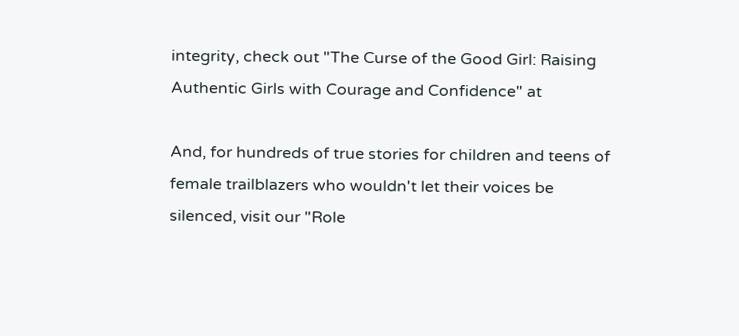integrity, check out "The Curse of the Good Girl: Raising Authentic Girls with Courage and Confidence" at

And, for hundreds of true stories for children and teens of female trailblazers who wouldn't let their voices be silenced, visit our "Role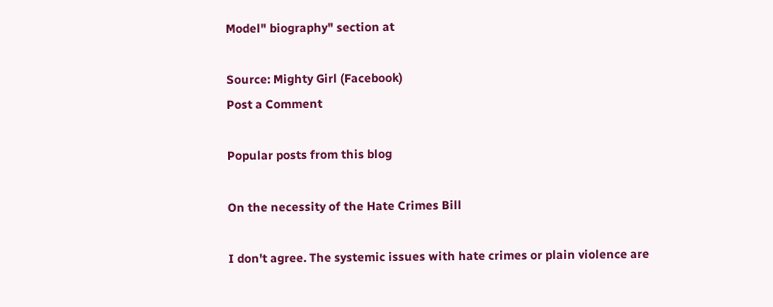Model" biography" section at

Source: Mighty Girl (Facebook)
Post a Comment

Popular posts from this blog

On the necessity of the Hate Crimes Bill

I don't agree. The systemic issues with hate crimes or plain violence are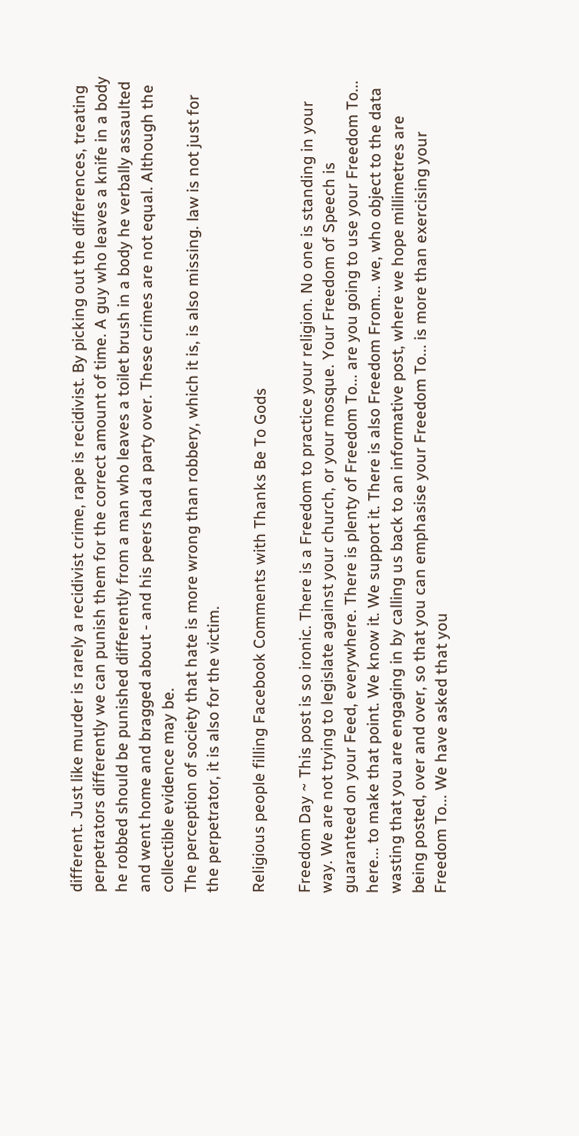different. Just like murder is rarely a recidivist crime, rape is recidivist. By picking out the differences, treating perpetrators differently we can punish them for the correct amount of time. A guy who leaves a knife in a body he robbed should be punished differently from a man who leaves a toilet brush in a body he verbally assaulted and went home and bragged about - and his peers had a party over. These crimes are not equal. Although the collectible evidence may be.
The perception of society that hate is more wrong than robbery, which it is, is also missing. law is not just for the perpetrator, it is also for the victim.

Religious people filling Facebook Comments with Thanks Be To Gods

Freedom Day ~ This post is so ironic. There is a Freedom to practice your religion. No one is standing in your way. We are not trying to legislate against your church, or your mosque. Your Freedom of Speech is guaranteed on your Feed, everywhere. There is plenty of Freedom To... are you going to use your Freedom To... here... to make that point. We know it. We support it. There is also Freedom From... we, who object to the data wasting that you are engaging in by calling us back to an informative post, where we hope millimetres are being posted, over and over, so that you can emphasise your Freedom To... is more than exercising your Freedom To... We have asked that you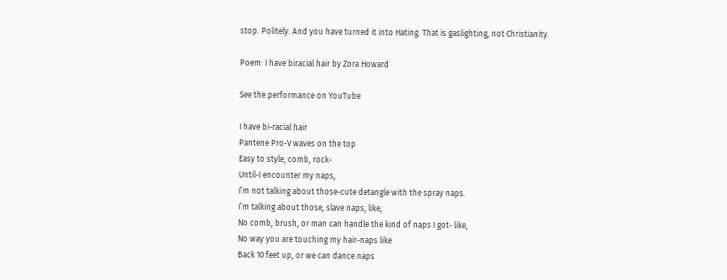stop. Politely. And you have turned it into Hating. That is gaslighting, not Christianity.

Poem: I have biracial hair by Zora Howard

See the performance on YouTube

I have bi-racial hair
Pantene Pro-V waves on the top
Easy to style, comb, rock-
Until-I encounter my naps,
I’m not talking about those-cute detangle with the spray naps.
I’m talking about those, slave naps, like,
No comb, brush, or man can handle the kind of naps I got- like,
No way you are touching my hair-naps like
Back 10 feet up, or we can dance naps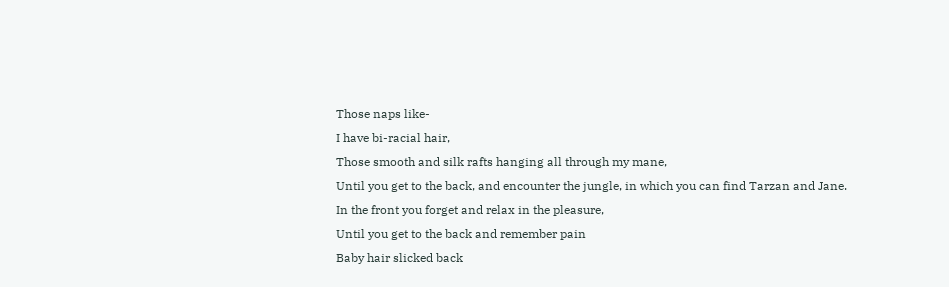Those naps like-
I have bi-racial hair,
Those smooth and silk rafts hanging all through my mane,
Until you get to the back, and encounter the jungle, in which you can find Tarzan and Jane.
In the front you forget and relax in the pleasure,
Until you get to the back and remember pain
Baby hair slicked back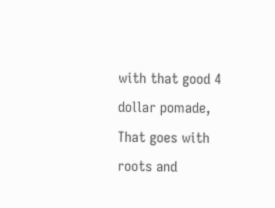with that good 4 dollar pomade,
That goes with roots and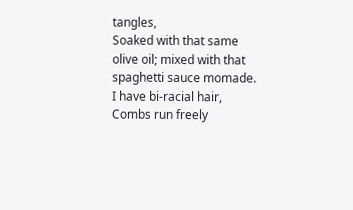tangles,
Soaked with that same olive oil; mixed with that spaghetti sauce momade.
I have bi-racial hair,
Combs run freely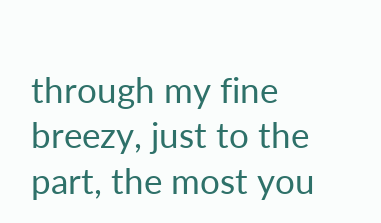through my fine breezy, just to the part, the most you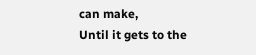can make,
Until it gets to the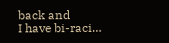back and
I have bi-raci…